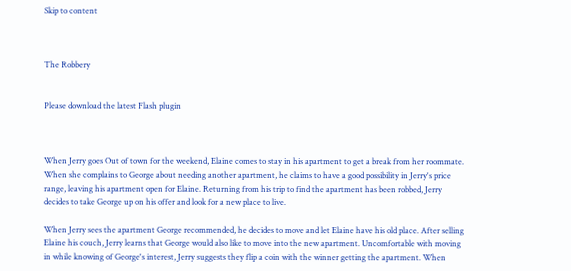Skip to content



The Robbery


Please download the latest Flash plugin



When Jerry goes Out of town for the weekend, Elaine comes to stay in his apartment to get a break from her roommate. When she complains to George about needing another apartment, he claims to have a good possibility in Jerry's price range, leaving his apartment open for Elaine. Returning from his trip to find the apartment has been robbed, Jerry decides to take George up on his offer and look for a new place to live.

When Jerry sees the apartment George recommended, he decides to move and let Elaine have his old place. After selling Elaine his couch, Jerry learns that George would also like to move into the new apartment. Uncomfortable with moving in while knowing of George's interest, Jerry suggests they flip a coin with the winner getting the apartment. When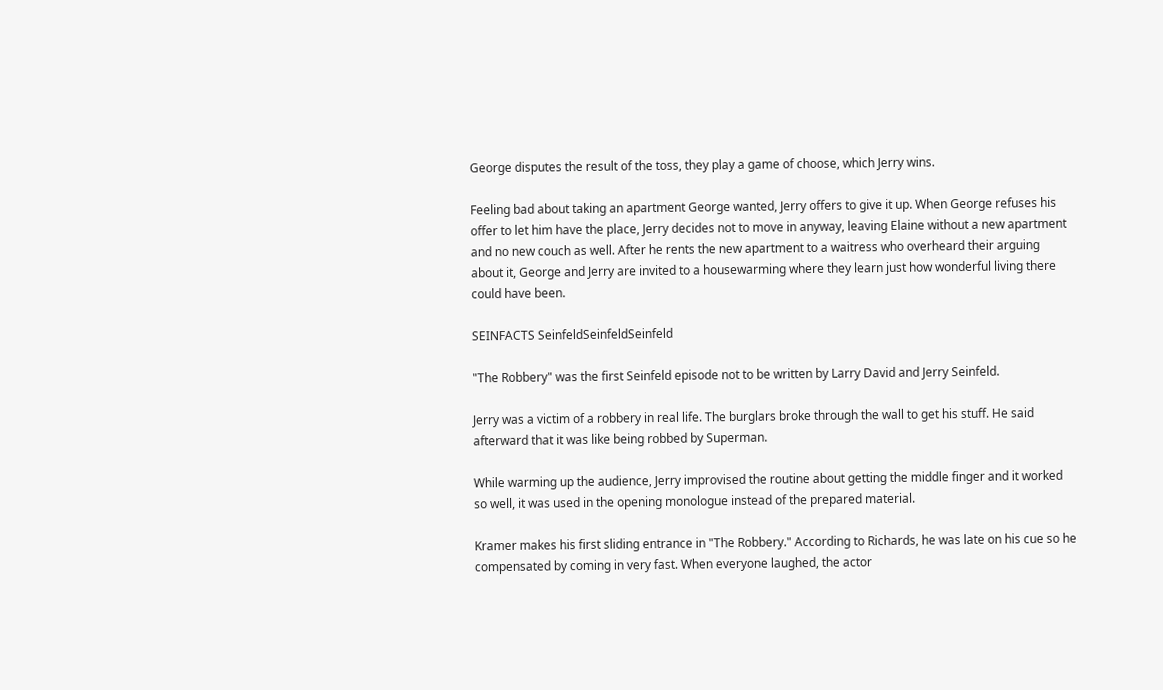George disputes the result of the toss, they play a game of choose, which Jerry wins.

Feeling bad about taking an apartment George wanted, Jerry offers to give it up. When George refuses his offer to let him have the place, Jerry decides not to move in anyway, leaving Elaine without a new apartment and no new couch as well. After he rents the new apartment to a waitress who overheard their arguing about it, George and Jerry are invited to a housewarming where they learn just how wonderful living there could have been.

SEINFACTS SeinfeldSeinfeldSeinfeld

"The Robbery" was the first Seinfeld episode not to be written by Larry David and Jerry Seinfeld.

Jerry was a victim of a robbery in real life. The burglars broke through the wall to get his stuff. He said afterward that it was like being robbed by Superman.

While warming up the audience, Jerry improvised the routine about getting the middle finger and it worked so well, it was used in the opening monologue instead of the prepared material.

Kramer makes his first sliding entrance in "The Robbery." According to Richards, he was late on his cue so he compensated by coming in very fast. When everyone laughed, the actor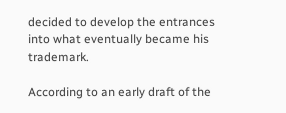decided to develop the entrances into what eventually became his trademark.

According to an early draft of the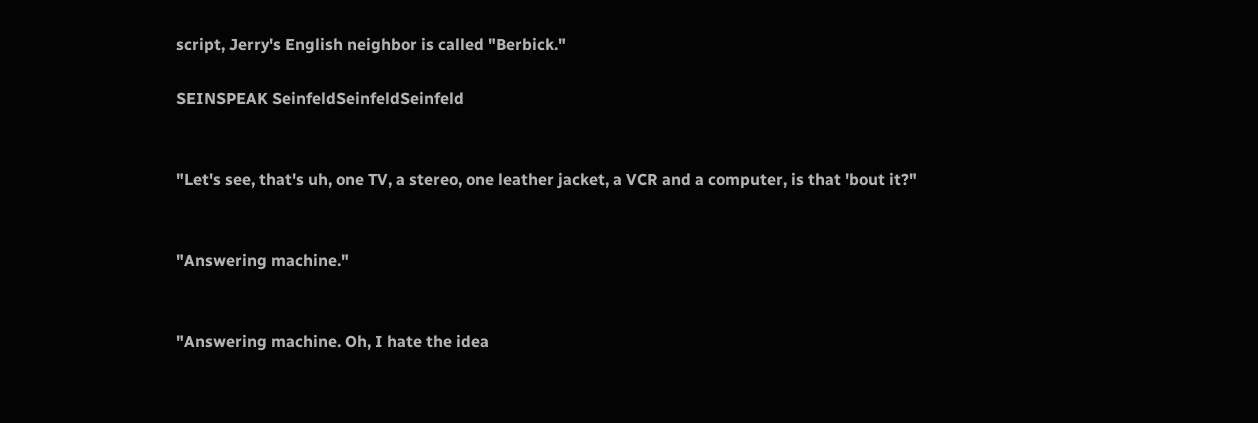script, Jerry's English neighbor is called "Berbick."

SEINSPEAK SeinfeldSeinfeldSeinfeld


"Let's see, that's uh, one TV, a stereo, one leather jacket, a VCR and a computer, is that 'bout it?"


"Answering machine."


"Answering machine. Oh, I hate the idea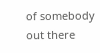of somebody out there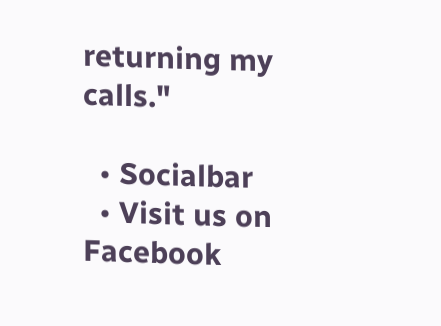returning my calls."

  • Socialbar
  • Visit us on Facebook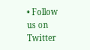• Follow us on Twitter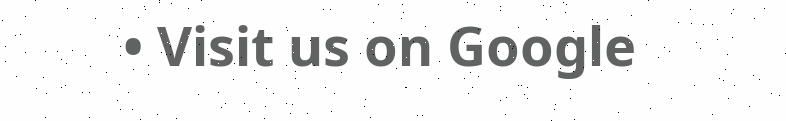• Visit us on Google